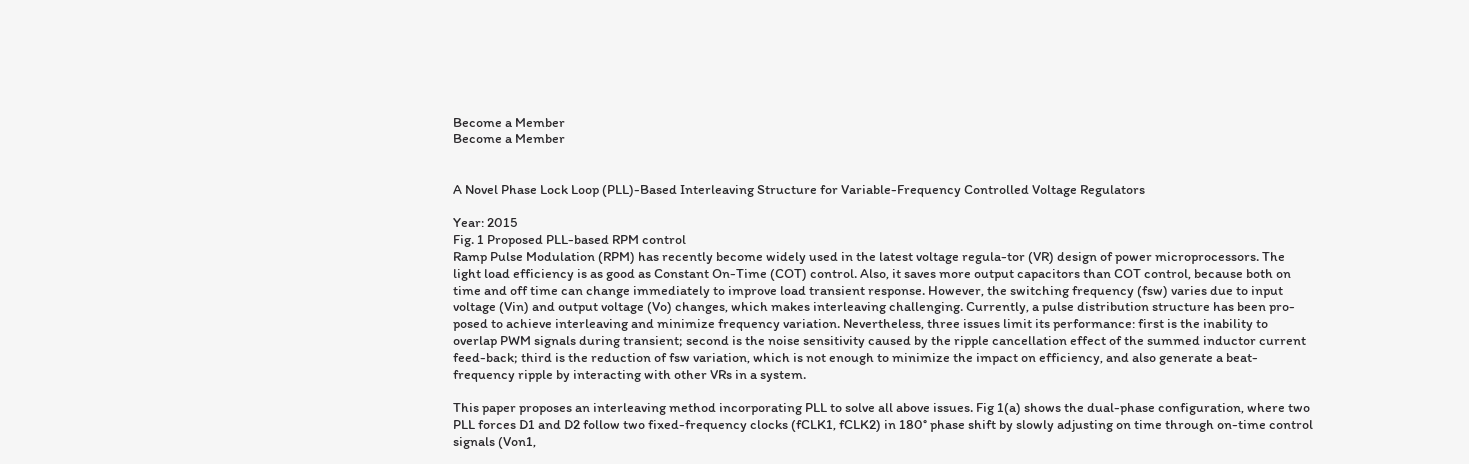Become a Member
Become a Member


A Novel Phase Lock Loop (PLL)-Based Interleaving Structure for Variable-Frequency Controlled Voltage Regulators

Year: 2015
Fig. 1 Proposed PLL-based RPM control
Ramp Pulse Modulation (RPM) has recently become widely used in the latest voltage regula-tor (VR) design of power microprocessors. The light load efficiency is as good as Constant On-Time (COT) control. Also, it saves more output capacitors than COT control, because both on time and off time can change immediately to improve load transient response. However, the switching frequency (fsw) varies due to input voltage (Vin) and output voltage (Vo) changes, which makes interleaving challenging. Currently, a pulse distribution structure has been pro-posed to achieve interleaving and minimize frequency variation. Nevertheless, three issues limit its performance: first is the inability to overlap PWM signals during transient; second is the noise sensitivity caused by the ripple cancellation effect of the summed inductor current feed-back; third is the reduction of fsw variation, which is not enough to minimize the impact on efficiency, and also generate a beat-frequency ripple by interacting with other VRs in a system.

This paper proposes an interleaving method incorporating PLL to solve all above issues. Fig 1(a) shows the dual-phase configuration, where two PLL forces D1 and D2 follow two fixed-frequency clocks (fCLK1, fCLK2) in 180° phase shift by slowly adjusting on time through on-time control signals (Von1,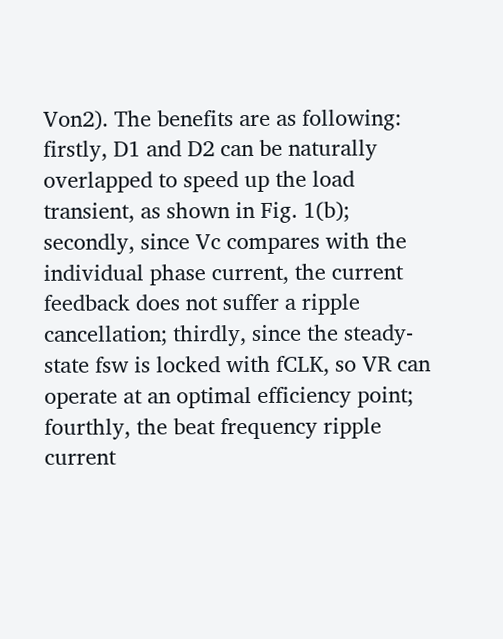Von2). The benefits are as following: firstly, D1 and D2 can be naturally overlapped to speed up the load transient, as shown in Fig. 1(b); secondly, since Vc compares with the individual phase current, the current feedback does not suffer a ripple cancellation; thirdly, since the steady-state fsw is locked with fCLK, so VR can operate at an optimal efficiency point; fourthly, the beat frequency ripple current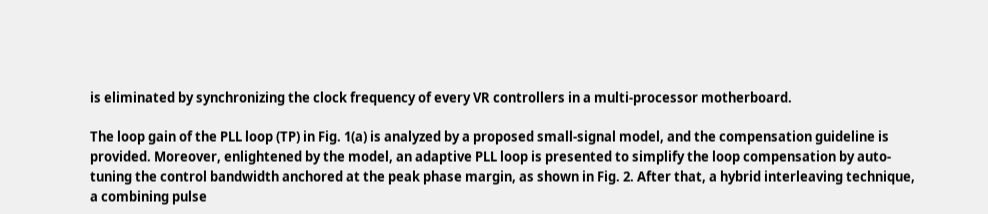is eliminated by synchronizing the clock frequency of every VR controllers in a multi-processor motherboard.

The loop gain of the PLL loop (TP) in Fig. 1(a) is analyzed by a proposed small-signal model, and the compensation guideline is provided. Moreover, enlightened by the model, an adaptive PLL loop is presented to simplify the loop compensation by auto-tuning the control bandwidth anchored at the peak phase margin, as shown in Fig. 2. After that, a hybrid interleaving technique, a combining pulse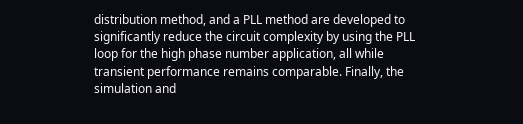distribution method, and a PLL method are developed to significantly reduce the circuit complexity by using the PLL loop for the high phase number application, all while transient performance remains comparable. Finally, the simulation and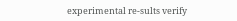experimental re-sults verify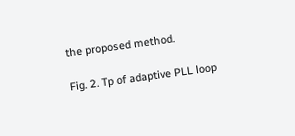the proposed method.

Fig. 2. Tp of adaptive PLL loop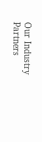Our Industry Partners